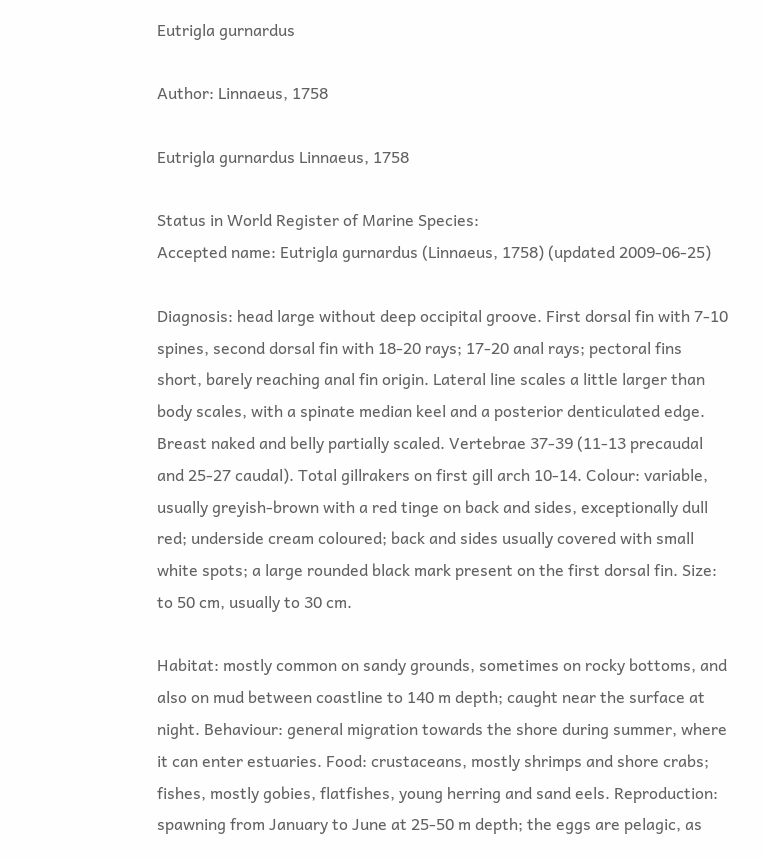Eutrigla gurnardus

Author: Linnaeus, 1758

Eutrigla gurnardus Linnaeus, 1758

Status in World Register of Marine Species:
Accepted name: Eutrigla gurnardus (Linnaeus, 1758) (updated 2009-06-25)

Diagnosis: head large without deep occipital groove. First dorsal fin with 7-10 spines, second dorsal fin with 18-20 rays; 17-20 anal rays; pectoral fins short, barely reaching anal fin origin. Lateral line scales a little larger than body scales, with a spinate median keel and a posterior denticulated edge. Breast naked and belly partially scaled. Vertebrae 37-39 (11-13 precaudal and 25-27 caudal). Total gillrakers on first gill arch 10-14. Colour: variable, usually greyish-brown with a red tinge on back and sides, exceptionally dull red; underside cream coloured; back and sides usually covered with small white spots; a large rounded black mark present on the first dorsal fin. Size: to 50 cm, usually to 30 cm.

Habitat: mostly common on sandy grounds, sometimes on rocky bottoms, and also on mud between coastline to 140 m depth; caught near the surface at night. Behaviour: general migration towards the shore during summer, where it can enter estuaries. Food: crustaceans, mostly shrimps and shore crabs; fishes, mostly gobies, flatfishes, young herring and sand eels. Reproduction: spawning from January to June at 25-50 m depth; the eggs are pelagic, as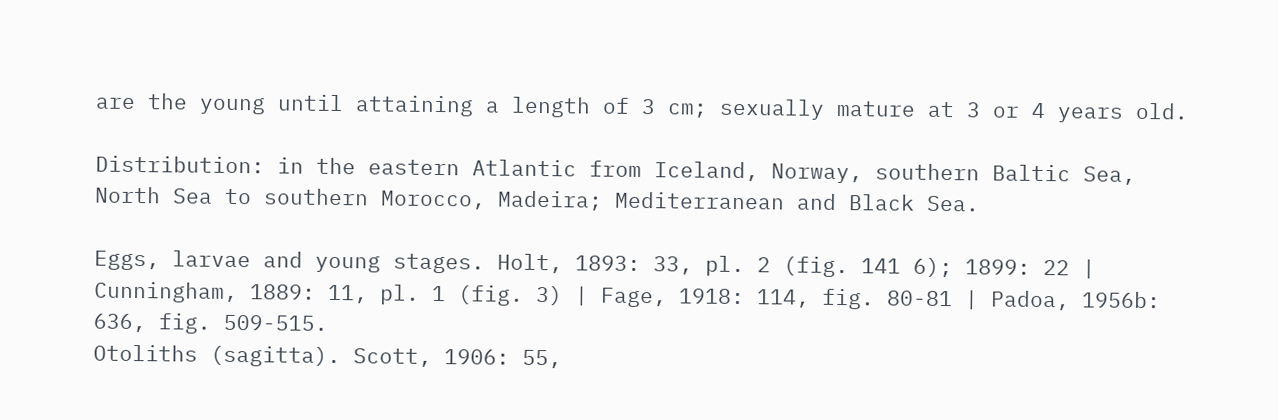are the young until attaining a length of 3 cm; sexually mature at 3 or 4 years old.

Distribution: in the eastern Atlantic from Iceland, Norway, southern Baltic Sea, North Sea to southern Morocco, Madeira; Mediterranean and Black Sea.

Eggs, larvae and young stages. Holt, 1893: 33, pl. 2 (fig. 141 6); 1899: 22 | Cunningham, 1889: 11, pl. 1 (fig. 3) | Fage, 1918: 114, fig. 80-81 | Padoa, 1956b: 636, fig. 509-515.
Otoliths (sagitta). Scott, 1906: 55,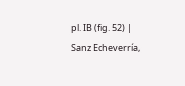pl. IB (fig. 52) | Sanz Echeverría,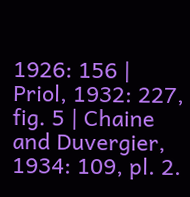1926: 156 | Priol, 1932: 227, fig. 5 | Chaine and Duvergier, 1934: 109, pl. 2.